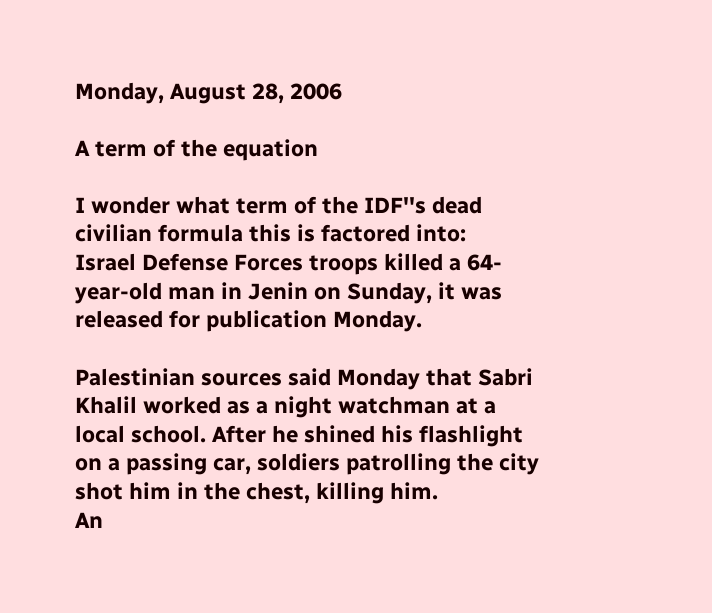Monday, August 28, 2006

A term of the equation

I wonder what term of the IDF''s dead civilian formula this is factored into:
Israel Defense Forces troops killed a 64-year-old man in Jenin on Sunday, it was released for publication Monday.

Palestinian sources said Monday that Sabri Khalil worked as a night watchman at a local school. After he shined his flashlight on a passing car, soldiers patrolling the city shot him in the chest, killing him.
An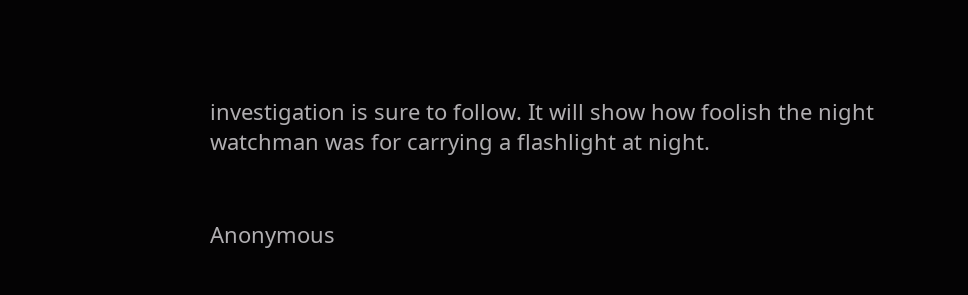investigation is sure to follow. It will show how foolish the night watchman was for carrying a flashlight at night.


Anonymous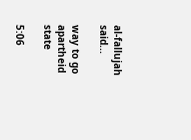al-fallujah said...

way to go apartheid state

5:06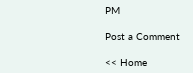PM

Post a Comment

<< Home